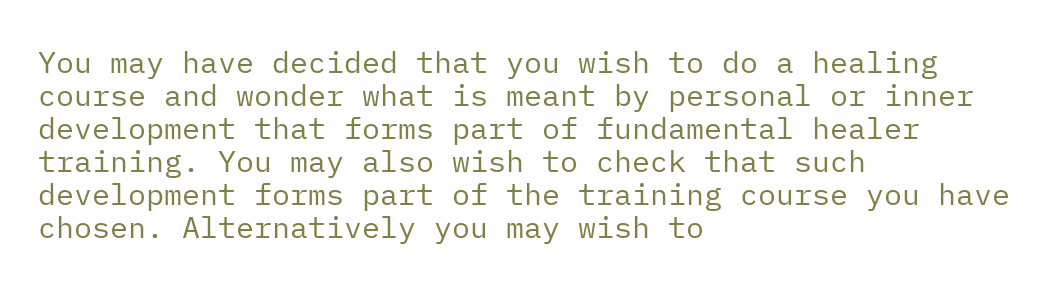You may have decided that you wish to do a healing course and wonder what is meant by personal or inner development that forms part of fundamental healer training. You may also wish to check that such development forms part of the training course you have chosen. Alternatively you may wish to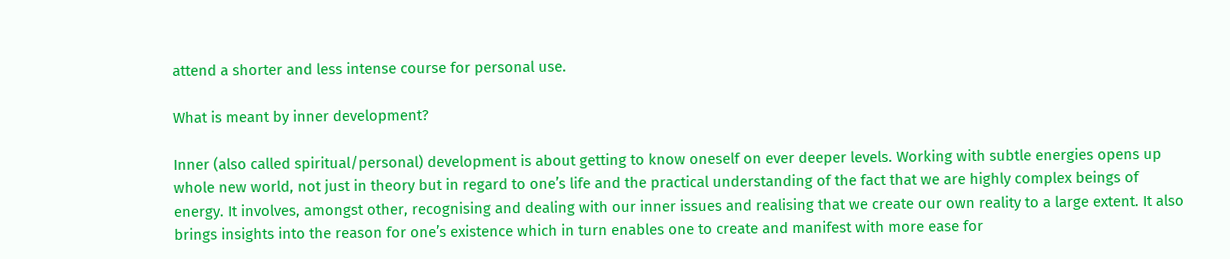attend a shorter and less intense course for personal use.

What is meant by inner development?

Inner (also called spiritual/personal) development is about getting to know oneself on ever deeper levels. Working with subtle energies opens up whole new world, not just in theory but in regard to one’s life and the practical understanding of the fact that we are highly complex beings of energy. It involves, amongst other, recognising and dealing with our inner issues and realising that we create our own reality to a large extent. It also brings insights into the reason for one’s existence which in turn enables one to create and manifest with more ease for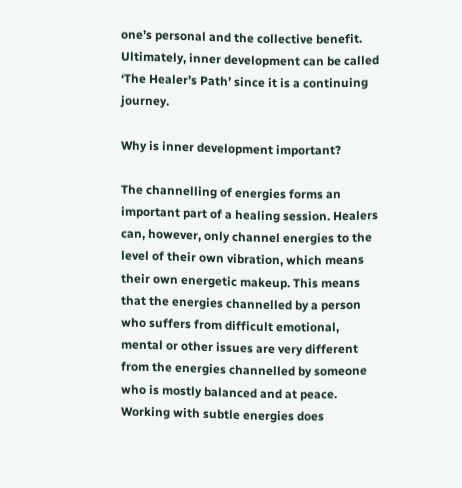one’s personal and the collective benefit. Ultimately, inner development can be called ‘The Healer’s Path’ since it is a continuing journey.

Why is inner development important?

The channelling of energies forms an important part of a healing session. Healers can, however, only channel energies to the level of their own vibration, which means their own energetic makeup. This means that the energies channelled by a person who suffers from difficult emotional, mental or other issues are very different from the energies channelled by someone who is mostly balanced and at peace. Working with subtle energies does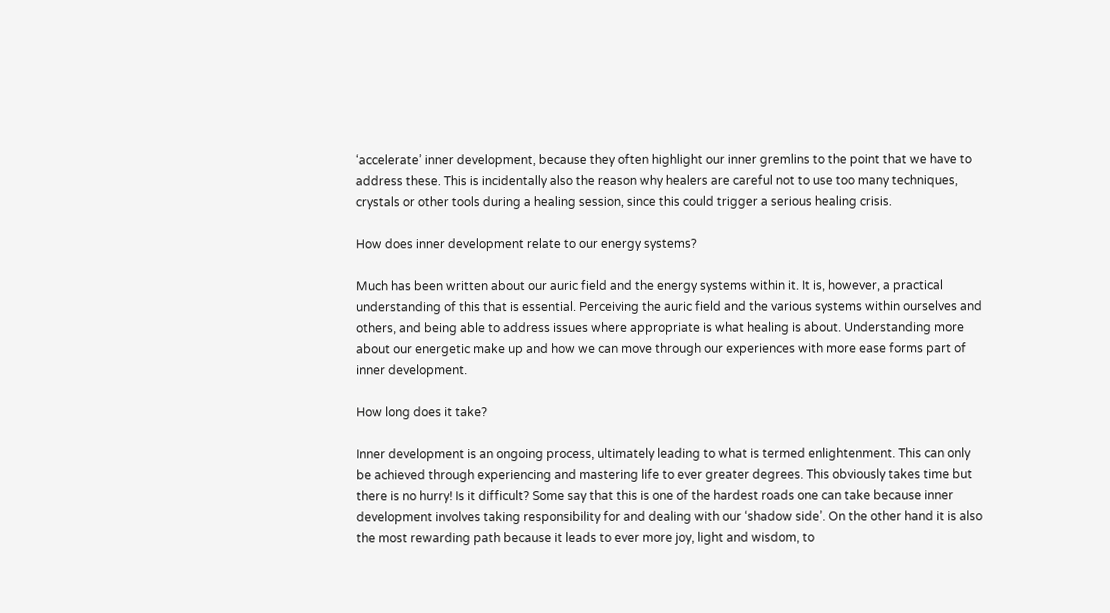‘accelerate’ inner development, because they often highlight our inner gremlins to the point that we have to address these. This is incidentally also the reason why healers are careful not to use too many techniques, crystals or other tools during a healing session, since this could trigger a serious healing crisis.

How does inner development relate to our energy systems?

Much has been written about our auric field and the energy systems within it. It is, however, a practical understanding of this that is essential. Perceiving the auric field and the various systems within ourselves and others, and being able to address issues where appropriate is what healing is about. Understanding more about our energetic make up and how we can move through our experiences with more ease forms part of inner development.

How long does it take?

Inner development is an ongoing process, ultimately leading to what is termed enlightenment. This can only be achieved through experiencing and mastering life to ever greater degrees. This obviously takes time but there is no hurry! Is it difficult? Some say that this is one of the hardest roads one can take because inner development involves taking responsibility for and dealing with our ‘shadow side’. On the other hand it is also the most rewarding path because it leads to ever more joy, light and wisdom, to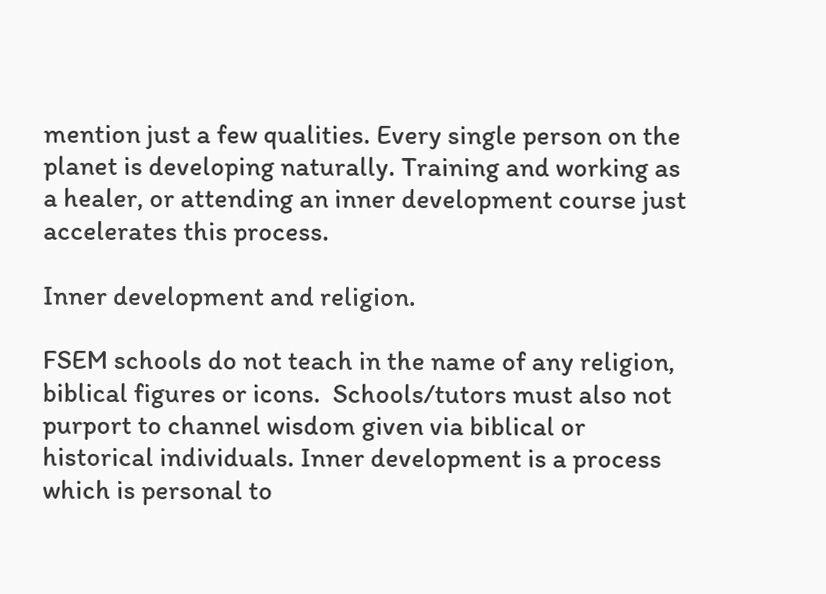mention just a few qualities. Every single person on the planet is developing naturally. Training and working as a healer, or attending an inner development course just accelerates this process.

Inner development and religion.

FSEM schools do not teach in the name of any religion, biblical figures or icons.  Schools/tutors must also not purport to channel wisdom given via biblical or historical individuals. Inner development is a process which is personal to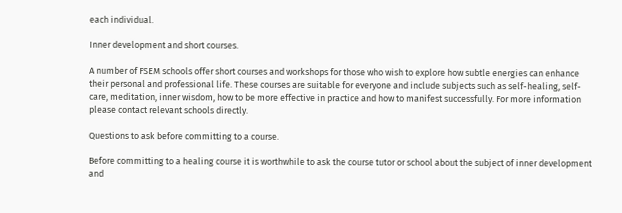each individual.

Inner development and short courses.

A number of FSEM schools offer short courses and workshops for those who wish to explore how subtle energies can enhance their personal and professional life. These courses are suitable for everyone and include subjects such as self-healing, self-care, meditation, inner wisdom, how to be more effective in practice and how to manifest successfully. For more information please contact relevant schools directly.

Questions to ask before committing to a course.

Before committing to a healing course it is worthwhile to ask the course tutor or school about the subject of inner development and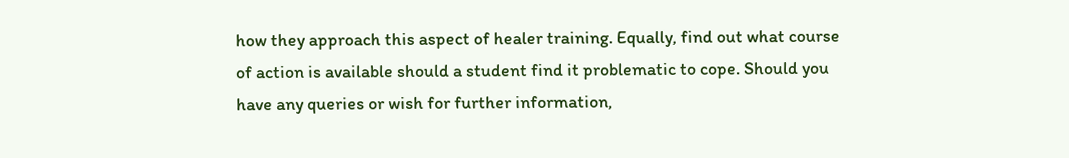how they approach this aspect of healer training. Equally, find out what course of action is available should a student find it problematic to cope. Should you have any queries or wish for further information,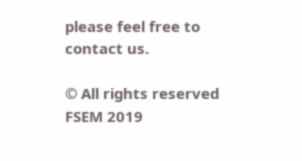please feel free to contact us.

© All rights reserved FSEM 2019